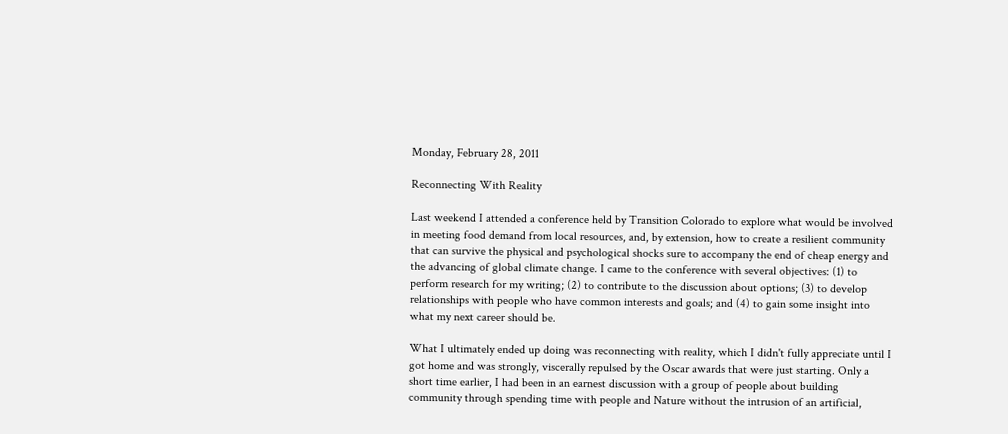Monday, February 28, 2011

Reconnecting With Reality

Last weekend I attended a conference held by Transition Colorado to explore what would be involved in meeting food demand from local resources, and, by extension, how to create a resilient community that can survive the physical and psychological shocks sure to accompany the end of cheap energy and the advancing of global climate change. I came to the conference with several objectives: (1) to perform research for my writing; (2) to contribute to the discussion about options; (3) to develop relationships with people who have common interests and goals; and (4) to gain some insight into what my next career should be.

What I ultimately ended up doing was reconnecting with reality, which I didn't fully appreciate until I got home and was strongly, viscerally repulsed by the Oscar awards that were just starting. Only a short time earlier, I had been in an earnest discussion with a group of people about building community through spending time with people and Nature without the intrusion of an artificial,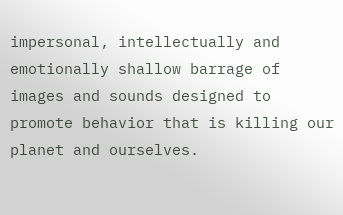impersonal, intellectually and emotionally shallow barrage of images and sounds designed to promote behavior that is killing our planet and ourselves.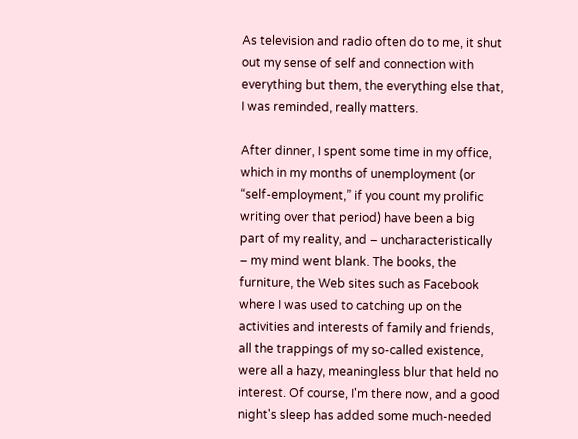As television and radio often do to me, it shut out my sense of self and connection with everything but them, the everything else that, I was reminded, really matters.

After dinner, I spent some time in my office, which in my months of unemployment (or “self-employment,” if you count my prolific writing over that period) have been a big part of my reality, and – uncharacteristically – my mind went blank. The books, the furniture, the Web sites such as Facebook where I was used to catching up on the activities and interests of family and friends, all the trappings of my so-called existence, were all a hazy, meaningless blur that held no interest. Of course, I'm there now, and a good night's sleep has added some much-needed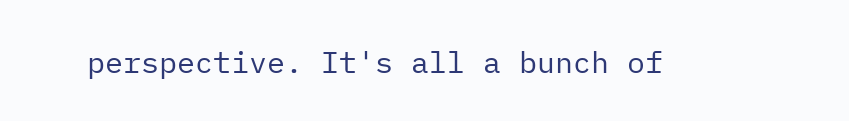perspective. It's all a bunch of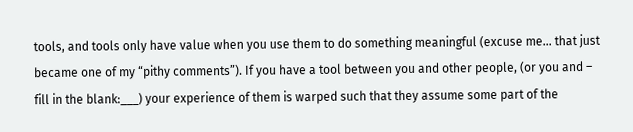tools, and tools only have value when you use them to do something meaningful (excuse me... that just became one of my “pithy comments”). If you have a tool between you and other people, (or you and – fill in the blank:___) your experience of them is warped such that they assume some part of the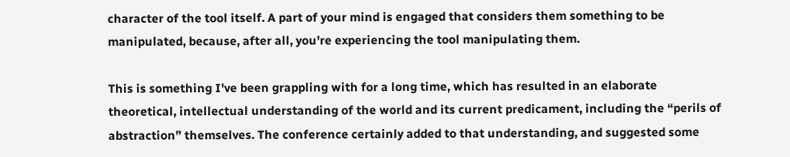character of the tool itself. A part of your mind is engaged that considers them something to be manipulated, because, after all, you're experiencing the tool manipulating them.

This is something I've been grappling with for a long time, which has resulted in an elaborate theoretical, intellectual understanding of the world and its current predicament, including the “perils of abstraction” themselves. The conference certainly added to that understanding, and suggested some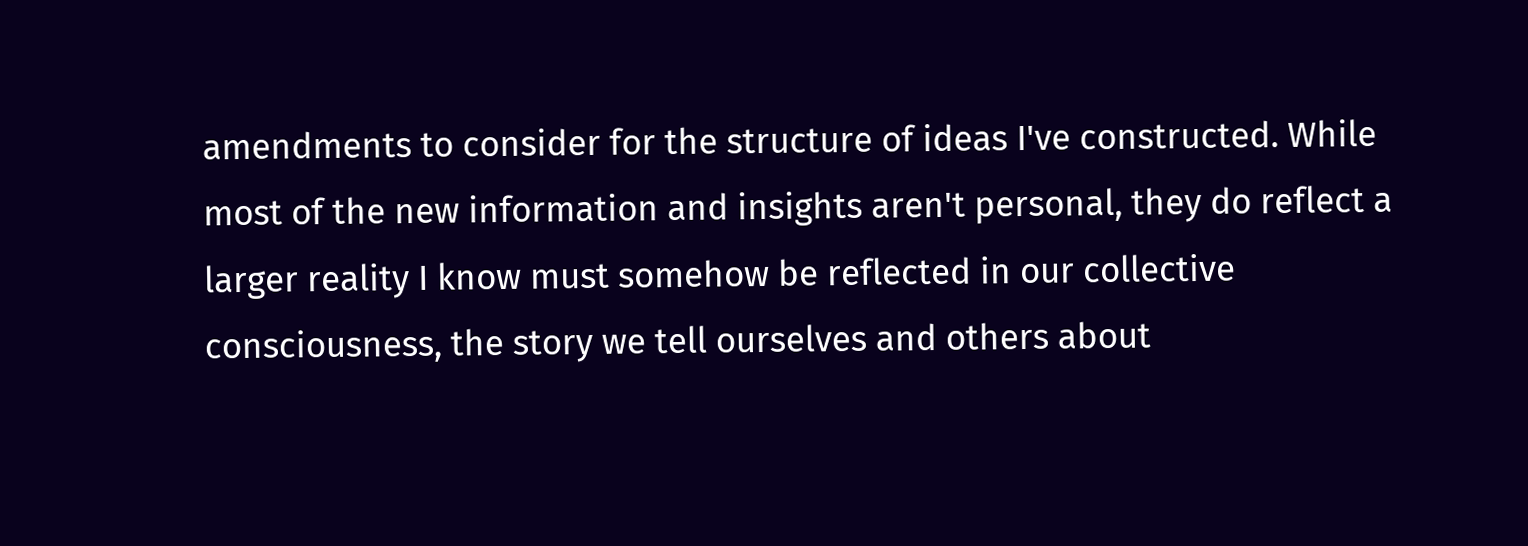amendments to consider for the structure of ideas I've constructed. While most of the new information and insights aren't personal, they do reflect a larger reality I know must somehow be reflected in our collective consciousness, the story we tell ourselves and others about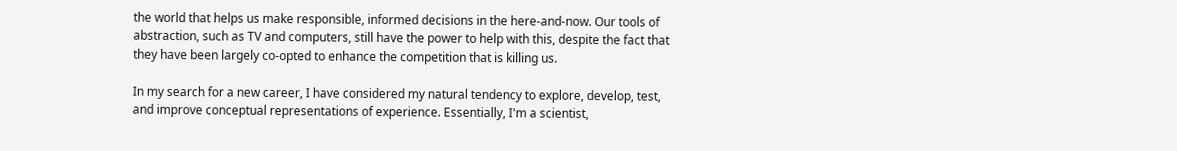the world that helps us make responsible, informed decisions in the here-and-now. Our tools of abstraction, such as TV and computers, still have the power to help with this, despite the fact that they have been largely co-opted to enhance the competition that is killing us.

In my search for a new career, I have considered my natural tendency to explore, develop, test, and improve conceptual representations of experience. Essentially, I'm a scientist,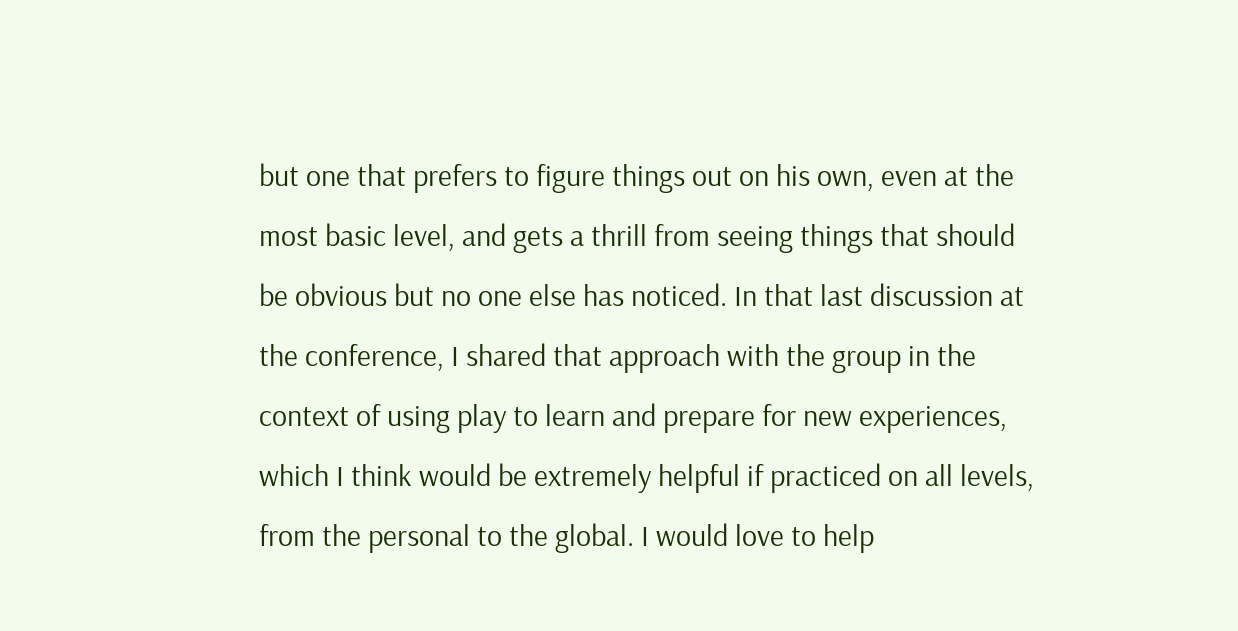but one that prefers to figure things out on his own, even at the most basic level, and gets a thrill from seeing things that should be obvious but no one else has noticed. In that last discussion at the conference, I shared that approach with the group in the context of using play to learn and prepare for new experiences, which I think would be extremely helpful if practiced on all levels, from the personal to the global. I would love to help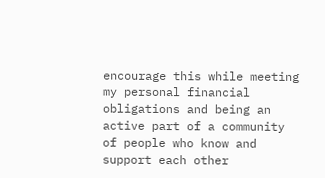encourage this while meeting my personal financial obligations and being an active part of a community of people who know and support each other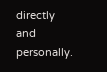directly and personally.